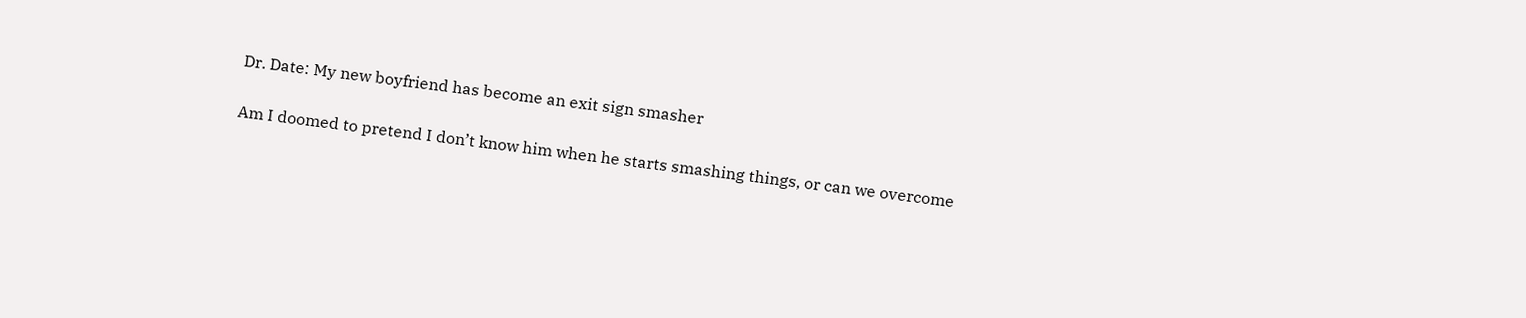Dr. Date: My new boyfriend has become an exit sign smasher

Am I doomed to pretend I don’t know him when he starts smashing things, or can we overcome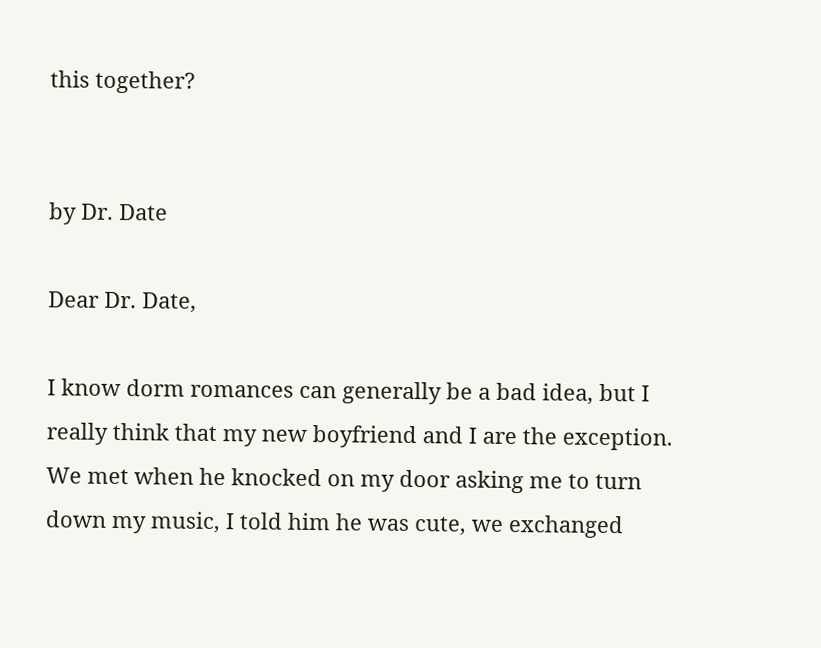this together?


by Dr. Date

Dear Dr. Date,

I know dorm romances can generally be a bad idea, but I really think that my new boyfriend and I are the exception. We met when he knocked on my door asking me to turn down my music, I told him he was cute, we exchanged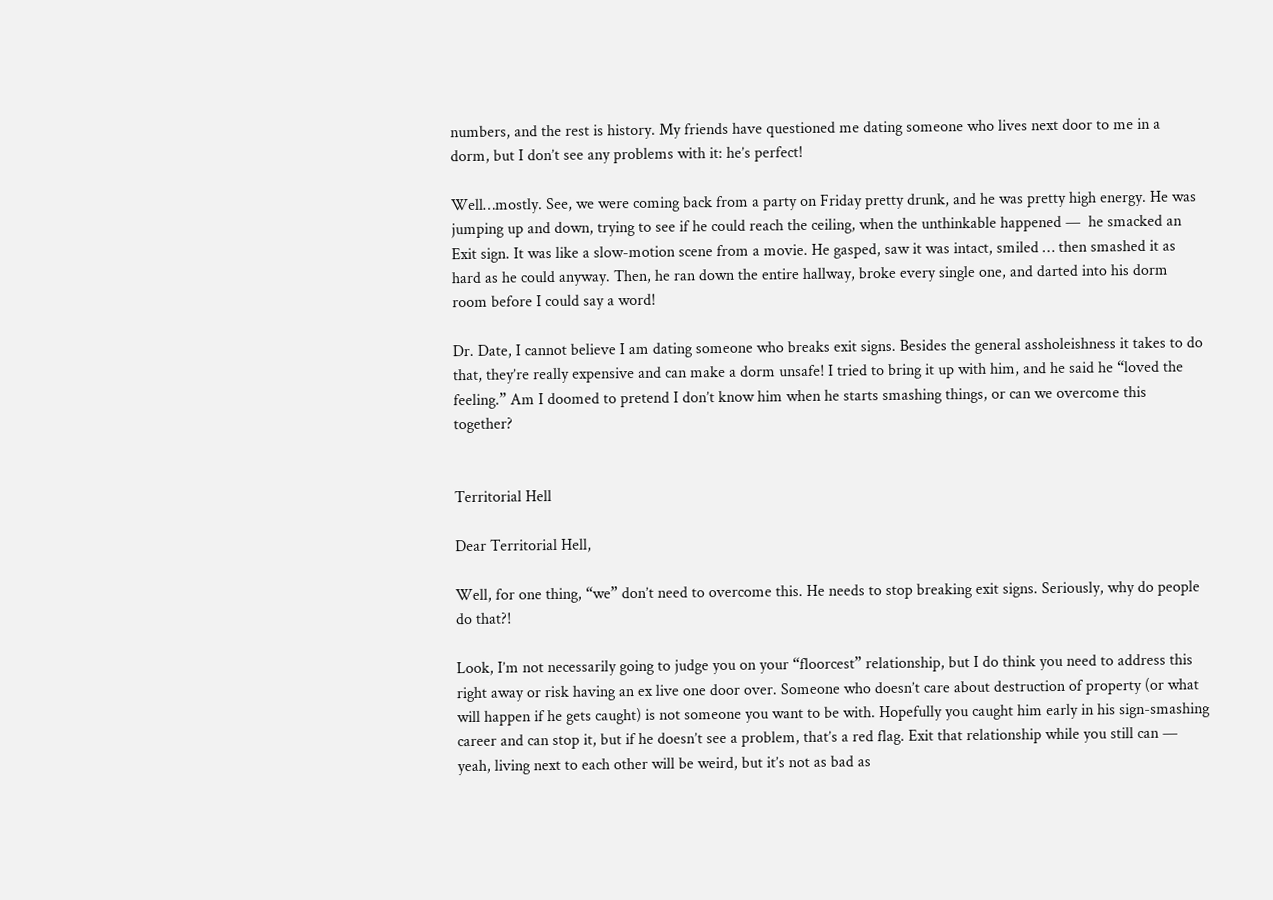numbers, and the rest is history. My friends have questioned me dating someone who lives next door to me in a dorm, but I don’t see any problems with it: he’s perfect!

Well…mostly. See, we were coming back from a party on Friday pretty drunk, and he was pretty high energy. He was jumping up and down, trying to see if he could reach the ceiling, when the unthinkable happened —  he smacked an Exit sign. It was like a slow-motion scene from a movie. He gasped, saw it was intact, smiled … then smashed it as hard as he could anyway. Then, he ran down the entire hallway, broke every single one, and darted into his dorm room before I could say a word!

Dr. Date, I cannot believe I am dating someone who breaks exit signs. Besides the general assholeishness it takes to do that, they’re really expensive and can make a dorm unsafe! I tried to bring it up with him, and he said he “loved the feeling.” Am I doomed to pretend I don’t know him when he starts smashing things, or can we overcome this together?


Territorial Hell

Dear Territorial Hell,

Well, for one thing, “we” don’t need to overcome this. He needs to stop breaking exit signs. Seriously, why do people do that?!

Look, I’m not necessarily going to judge you on your “floorcest” relationship, but I do think you need to address this right away or risk having an ex live one door over. Someone who doesn’t care about destruction of property (or what will happen if he gets caught) is not someone you want to be with. Hopefully you caught him early in his sign-smashing career and can stop it, but if he doesn’t see a problem, that’s a red flag. Exit that relationship while you still can — yeah, living next to each other will be weird, but it’s not as bad as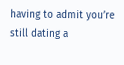having to admit you’re still dating a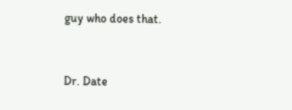guy who does that.


Dr. Date